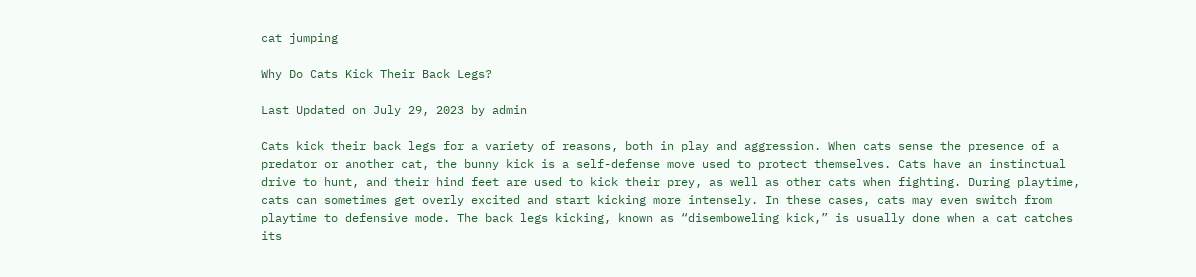cat jumping

Why Do Cats Kick Their Back Legs?

Last Updated on July 29, 2023 by admin

Cats kick their back legs for a variety of reasons, both in play and aggression. When cats sense the presence of a predator or another cat, the bunny kick is a self-defense move used to protect themselves. Cats have an instinctual drive to hunt, and their hind feet are used to kick their prey, as well as other cats when fighting. During playtime, cats can sometimes get overly excited and start kicking more intensely. In these cases, cats may even switch from playtime to defensive mode. The back legs kicking, known as “disemboweling kick,” is usually done when a cat catches its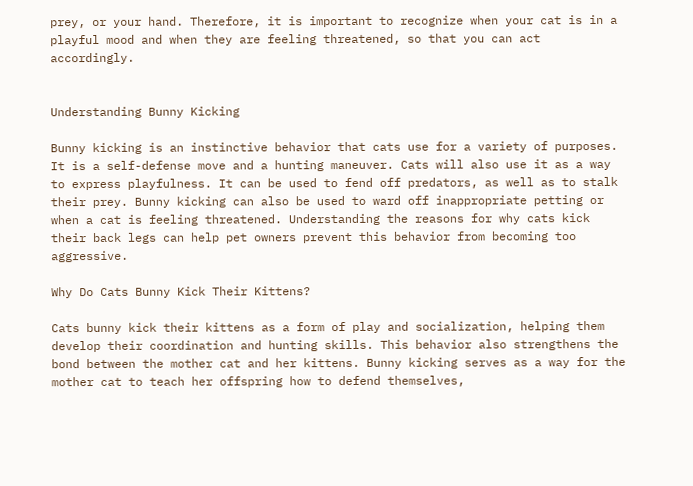prey, or your hand. Therefore, it is important to recognize when your cat is in a playful mood and when they are feeling threatened, so that you can act accordingly.


Understanding Bunny Kicking

Bunny kicking is an instinctive behavior that cats use for a variety of purposes. It is a self-defense move and a hunting maneuver. Cats will also use it as a way to express playfulness. It can be used to fend off predators, as well as to stalk their prey. Bunny kicking can also be used to ward off inappropriate petting or when a cat is feeling threatened. Understanding the reasons for why cats kick their back legs can help pet owners prevent this behavior from becoming too aggressive.

Why Do Cats Bunny Kick Their Kittens?

Cats bunny kick their kittens as a form of play and socialization, helping them develop their coordination and hunting skills. This behavior also strengthens the bond between the mother cat and her kittens. Bunny kicking serves as a way for the mother cat to teach her offspring how to defend themselves,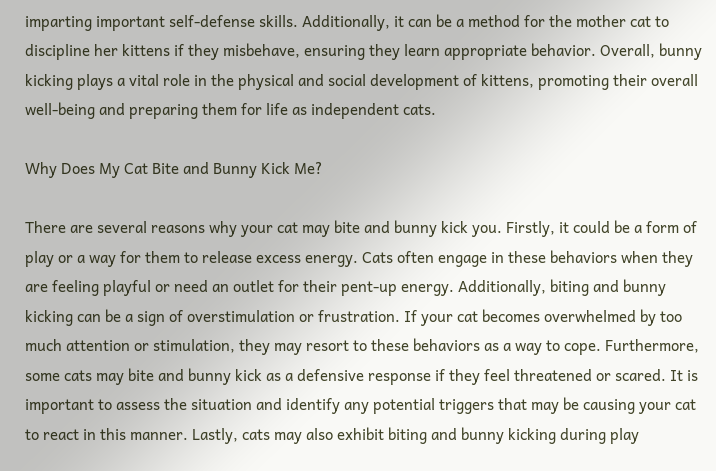imparting important self-defense skills. Additionally, it can be a method for the mother cat to discipline her kittens if they misbehave, ensuring they learn appropriate behavior. Overall, bunny kicking plays a vital role in the physical and social development of kittens, promoting their overall well-being and preparing them for life as independent cats.

Why Does My Cat Bite and Bunny Kick Me?

There are several reasons why your cat may bite and bunny kick you. Firstly, it could be a form of play or a way for them to release excess energy. Cats often engage in these behaviors when they are feeling playful or need an outlet for their pent-up energy. Additionally, biting and bunny kicking can be a sign of overstimulation or frustration. If your cat becomes overwhelmed by too much attention or stimulation, they may resort to these behaviors as a way to cope. Furthermore, some cats may bite and bunny kick as a defensive response if they feel threatened or scared. It is important to assess the situation and identify any potential triggers that may be causing your cat to react in this manner. Lastly, cats may also exhibit biting and bunny kicking during play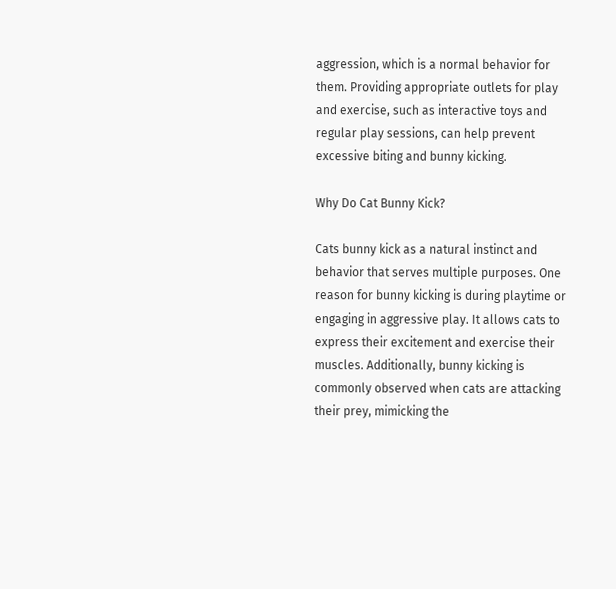aggression, which is a normal behavior for them. Providing appropriate outlets for play and exercise, such as interactive toys and regular play sessions, can help prevent excessive biting and bunny kicking.

Why Do Cat Bunny Kick?

Cats bunny kick as a natural instinct and behavior that serves multiple purposes. One reason for bunny kicking is during playtime or engaging in aggressive play. It allows cats to express their excitement and exercise their muscles. Additionally, bunny kicking is commonly observed when cats are attacking their prey, mimicking the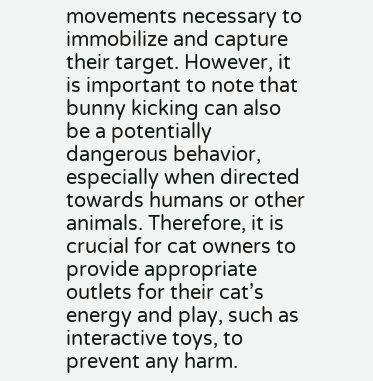movements necessary to immobilize and capture their target. However, it is important to note that bunny kicking can also be a potentially dangerous behavior, especially when directed towards humans or other animals. Therefore, it is crucial for cat owners to provide appropriate outlets for their cat’s energy and play, such as interactive toys, to prevent any harm.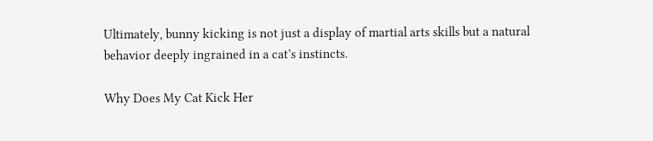Ultimately, bunny kicking is not just a display of martial arts skills but a natural behavior deeply ingrained in a cat’s instincts.

Why Does My Cat Kick Her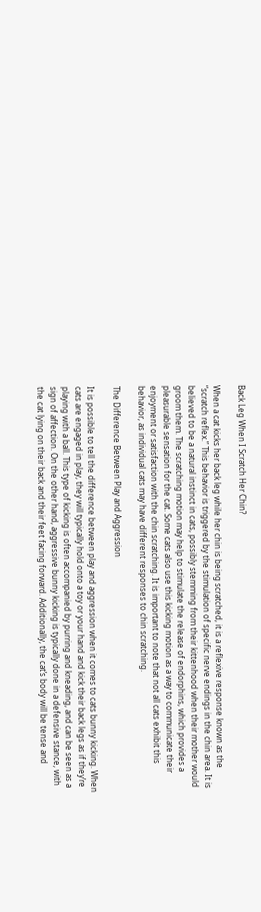Back Leg When I Scratch Her Chin?

When a cat kicks her back leg while her chin is being scratched, it is a reflexive response known as the “scratch reflex.” This behavior is triggered by the stimulation of specific nerve endings in the chin area. It is believed to be a natural instinct in cats, possibly stemming from their kittenhood when their mother would groom them. The scratching motion may help to stimulate the release of endorphins, which provides a pleasurable sensation for the cat. Some cats also use this kicking motion as a way to communicate their enjoyment or satisfaction with the chin scratching. It is important to note that not all cats exhibit this behavior, as individual cats may have different responses to chin scratching.

The Difference Between Play and Aggression

It is possible to tell the difference between play and aggression when it comes to cats bunny kicking. When cats are engaged in play, they will typically hold onto a toy or your hand and kick their back legs as if they’re playing with a ball. This type of kicking is often accompanied by purring and kneading, and can be seen as a sign of affection. On the other hand, aggressive bunny kicking is typically done in a defensive stance, with the cat lying on their back and their feet facing forward. Additionally, the cat’s body will be tense and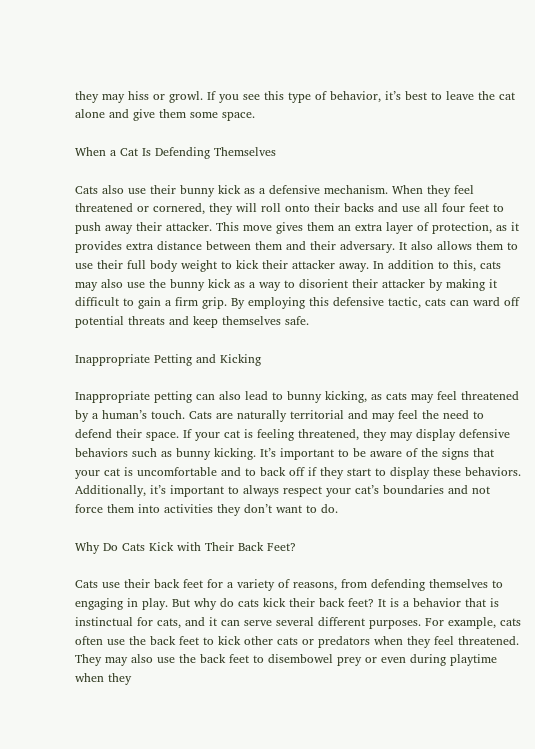they may hiss or growl. If you see this type of behavior, it’s best to leave the cat alone and give them some space.

When a Cat Is Defending Themselves

Cats also use their bunny kick as a defensive mechanism. When they feel threatened or cornered, they will roll onto their backs and use all four feet to push away their attacker. This move gives them an extra layer of protection, as it provides extra distance between them and their adversary. It also allows them to use their full body weight to kick their attacker away. In addition to this, cats may also use the bunny kick as a way to disorient their attacker by making it difficult to gain a firm grip. By employing this defensive tactic, cats can ward off potential threats and keep themselves safe.

Inappropriate Petting and Kicking

Inappropriate petting can also lead to bunny kicking, as cats may feel threatened by a human’s touch. Cats are naturally territorial and may feel the need to defend their space. If your cat is feeling threatened, they may display defensive behaviors such as bunny kicking. It’s important to be aware of the signs that your cat is uncomfortable and to back off if they start to display these behaviors. Additionally, it’s important to always respect your cat’s boundaries and not force them into activities they don’t want to do.

Why Do Cats Kick with Their Back Feet?

Cats use their back feet for a variety of reasons, from defending themselves to engaging in play. But why do cats kick their back feet? It is a behavior that is instinctual for cats, and it can serve several different purposes. For example, cats often use the back feet to kick other cats or predators when they feel threatened. They may also use the back feet to disembowel prey or even during playtime when they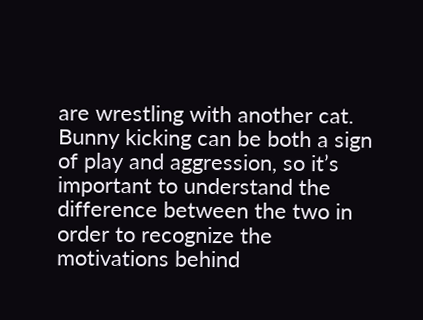are wrestling with another cat. Bunny kicking can be both a sign of play and aggression, so it’s important to understand the difference between the two in order to recognize the motivations behind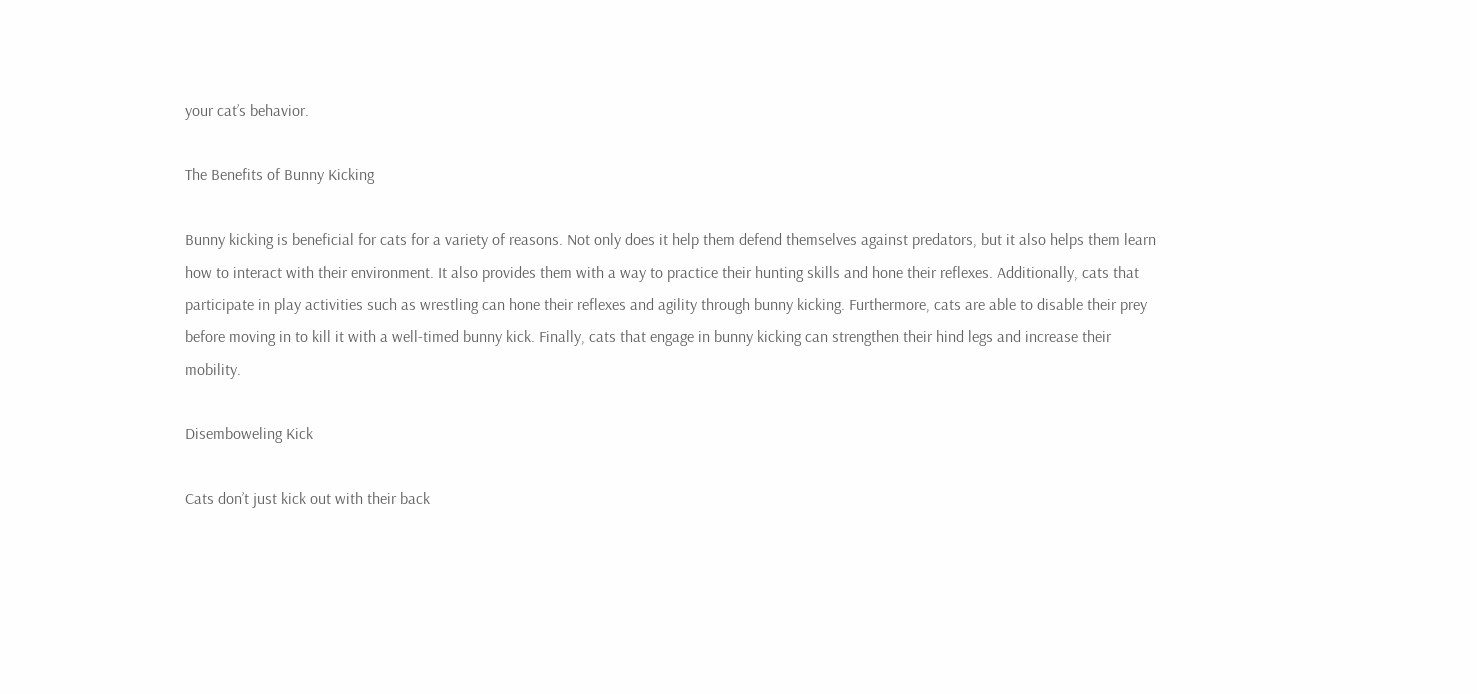your cat’s behavior.

The Benefits of Bunny Kicking

Bunny kicking is beneficial for cats for a variety of reasons. Not only does it help them defend themselves against predators, but it also helps them learn how to interact with their environment. It also provides them with a way to practice their hunting skills and hone their reflexes. Additionally, cats that participate in play activities such as wrestling can hone their reflexes and agility through bunny kicking. Furthermore, cats are able to disable their prey before moving in to kill it with a well-timed bunny kick. Finally, cats that engage in bunny kicking can strengthen their hind legs and increase their mobility.

Disemboweling Kick

Cats don’t just kick out with their back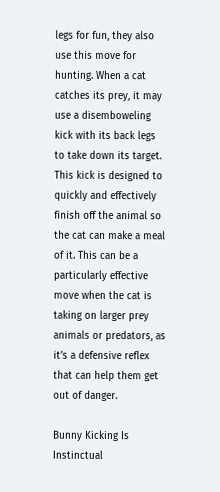legs for fun, they also use this move for hunting. When a cat catches its prey, it may use a disemboweling kick with its back legs to take down its target. This kick is designed to quickly and effectively finish off the animal so the cat can make a meal of it. This can be a particularly effective move when the cat is taking on larger prey animals or predators, as it’s a defensive reflex that can help them get out of danger.

Bunny Kicking Is Instinctual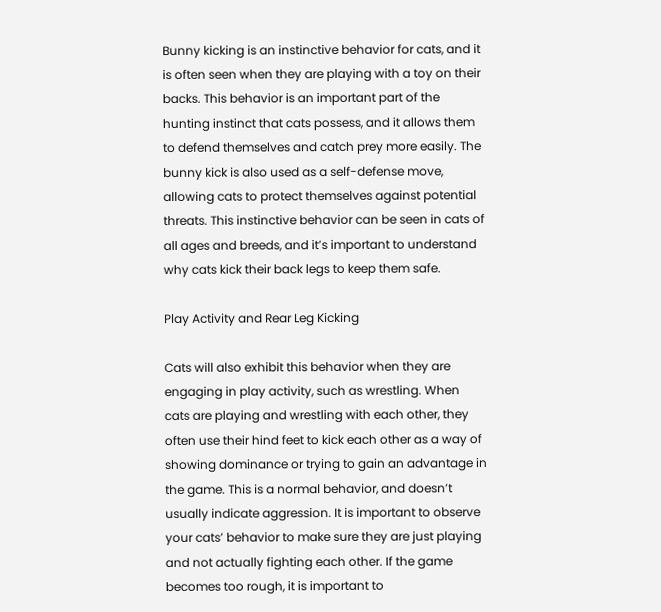Bunny kicking is an instinctive behavior for cats, and it is often seen when they are playing with a toy on their backs. This behavior is an important part of the hunting instinct that cats possess, and it allows them to defend themselves and catch prey more easily. The bunny kick is also used as a self-defense move, allowing cats to protect themselves against potential threats. This instinctive behavior can be seen in cats of all ages and breeds, and it’s important to understand why cats kick their back legs to keep them safe.

Play Activity and Rear Leg Kicking

Cats will also exhibit this behavior when they are engaging in play activity, such as wrestling. When cats are playing and wrestling with each other, they often use their hind feet to kick each other as a way of showing dominance or trying to gain an advantage in the game. This is a normal behavior, and doesn’t usually indicate aggression. It is important to observe your cats’ behavior to make sure they are just playing and not actually fighting each other. If the game becomes too rough, it is important to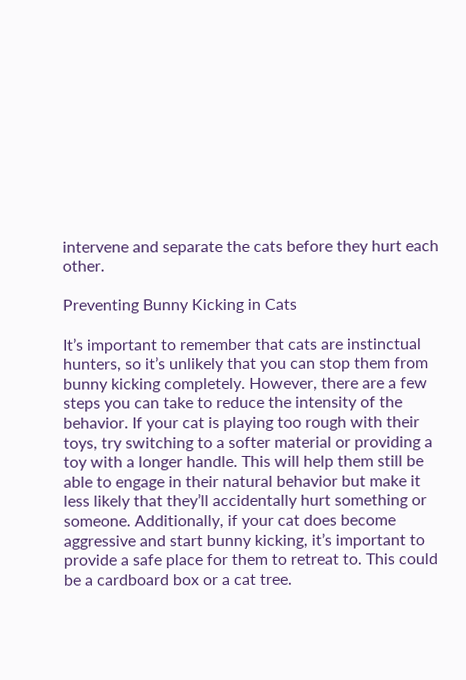intervene and separate the cats before they hurt each other.

Preventing Bunny Kicking in Cats

It’s important to remember that cats are instinctual hunters, so it’s unlikely that you can stop them from bunny kicking completely. However, there are a few steps you can take to reduce the intensity of the behavior. If your cat is playing too rough with their toys, try switching to a softer material or providing a toy with a longer handle. This will help them still be able to engage in their natural behavior but make it less likely that they’ll accidentally hurt something or someone. Additionally, if your cat does become aggressive and start bunny kicking, it’s important to provide a safe place for them to retreat to. This could be a cardboard box or a cat tree.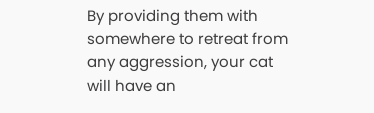By providing them with somewhere to retreat from any aggression, your cat will have an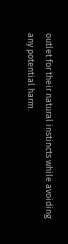outlet for their natural instincts while avoiding any potential harm.